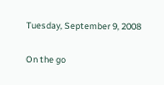Tuesday, September 9, 2008

On the go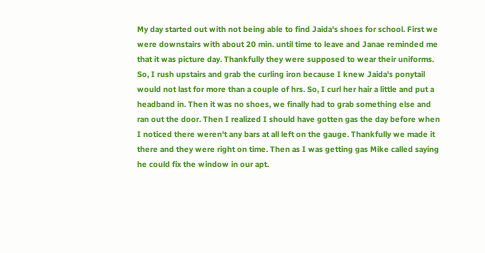My day started out with not being able to find Jaida's shoes for school. First we were downstairs with about 20 min. until time to leave and Janae reminded me that it was picture day. Thankfully they were supposed to wear their uniforms. So, I rush upstairs and grab the curling iron because I knew Jaida's ponytail would not last for more than a couple of hrs. So, I curl her hair a little and put a headband in. Then it was no shoes, we finally had to grab something else and ran out the door. Then I realized I should have gotten gas the day before when I noticed there weren't any bars at all left on the gauge. Thankfully we made it there and they were right on time. Then as I was getting gas Mike called saying he could fix the window in our apt.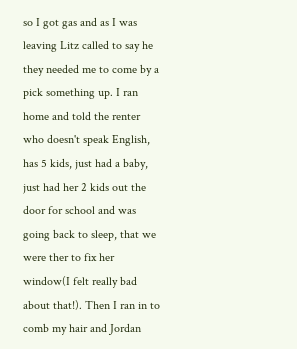so I got gas and as I was leaving Litz called to say he they needed me to come by a pick something up. I ran home and told the renter who doesn't speak English, has 5 kids, just had a baby, just had her 2 kids out the door for school and was going back to sleep, that we were ther to fix her window(I felt really bad about that!). Then I ran in to comb my hair and Jordan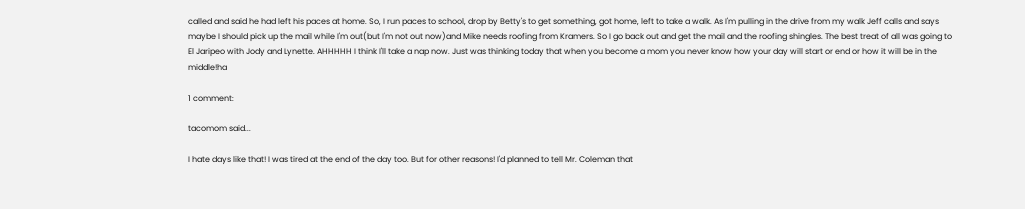called and said he had left his paces at home. So, I run paces to school, drop by Betty's to get something, got home, left to take a walk. As I'm pulling in the drive from my walk Jeff calls and says maybe I should pick up the mail while I'm out(but I'm not out now)and Mike needs roofing from Kramers. So I go back out and get the mail and the roofing shingles. The best treat of all was going to El Jaripeo with Jody and Lynette. AHHHHH I think I'll take a nap now. Just was thinking today that when you become a mom you never know how your day will start or end or how it will be in the middle!ha

1 comment:

tacomom said...

I hate days like that! I was tired at the end of the day too. But for other reasons! I'd planned to tell Mr. Coleman that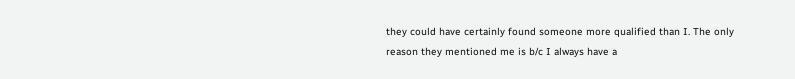they could have certainly found someone more qualified than I. The only reason they mentioned me is b/c I always have a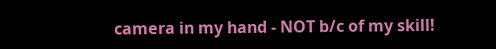camera in my hand - NOT b/c of my skill!